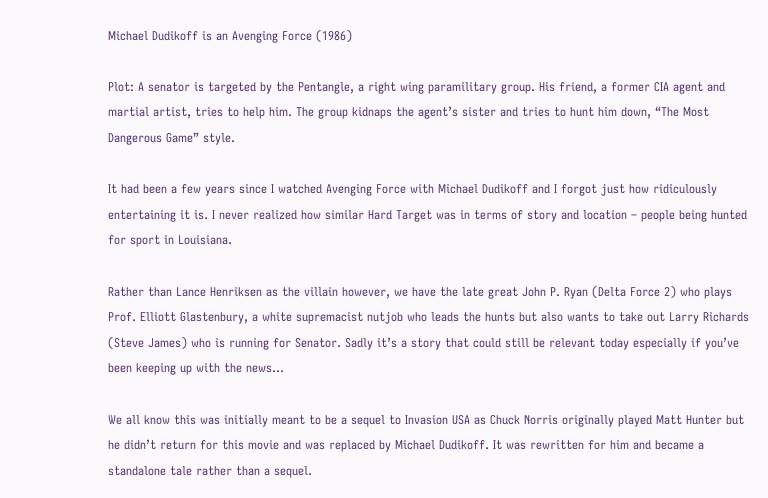Michael Dudikoff is an Avenging Force (1986)

Plot: A senator is targeted by the Pentangle, a right wing paramilitary group. His friend, a former CIA agent and martial artist, tries to help him. The group kidnaps the agent’s sister and tries to hunt him down, “The Most Dangerous Game” style.

It had been a few years since I watched Avenging Force with Michael Dudikoff and I forgot just how ridiculously entertaining it is. I never realized how similar Hard Target was in terms of story and location – people being hunted for sport in Louisiana.

Rather than Lance Henriksen as the villain however, we have the late great John P. Ryan (Delta Force 2) who plays Prof. Elliott Glastenbury, a white supremacist nutjob who leads the hunts but also wants to take out Larry Richards (Steve James) who is running for Senator. Sadly it’s a story that could still be relevant today especially if you’ve been keeping up with the news…

We all know this was initially meant to be a sequel to Invasion USA as Chuck Norris originally played Matt Hunter but he didn’t return for this movie and was replaced by Michael Dudikoff. It was rewritten for him and became a standalone tale rather than a sequel.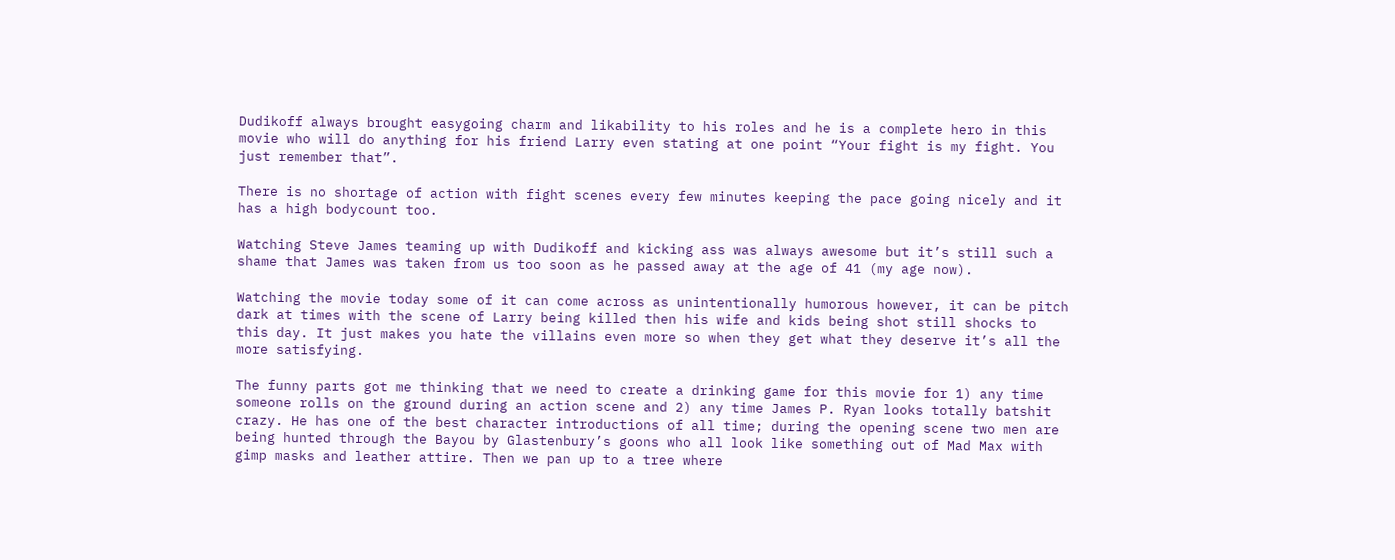Dudikoff always brought easygoing charm and likability to his roles and he is a complete hero in this movie who will do anything for his friend Larry even stating at one point “Your fight is my fight. You just remember that”.

There is no shortage of action with fight scenes every few minutes keeping the pace going nicely and it has a high bodycount too.

Watching Steve James teaming up with Dudikoff and kicking ass was always awesome but it’s still such a shame that James was taken from us too soon as he passed away at the age of 41 (my age now).

Watching the movie today some of it can come across as unintentionally humorous however, it can be pitch dark at times with the scene of Larry being killed then his wife and kids being shot still shocks to this day. It just makes you hate the villains even more so when they get what they deserve it’s all the more satisfying.

The funny parts got me thinking that we need to create a drinking game for this movie for 1) any time someone rolls on the ground during an action scene and 2) any time James P. Ryan looks totally batshit crazy. He has one of the best character introductions of all time; during the opening scene two men are being hunted through the Bayou by Glastenbury’s goons who all look like something out of Mad Max with gimp masks and leather attire. Then we pan up to a tree where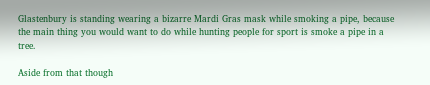Glastenbury is standing wearing a bizarre Mardi Gras mask while smoking a pipe, because the main thing you would want to do while hunting people for sport is smoke a pipe in a tree.

Aside from that though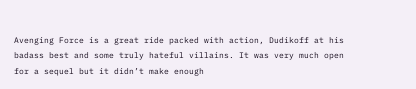Avenging Force is a great ride packed with action, Dudikoff at his badass best and some truly hateful villains. It was very much open for a sequel but it didn’t make enough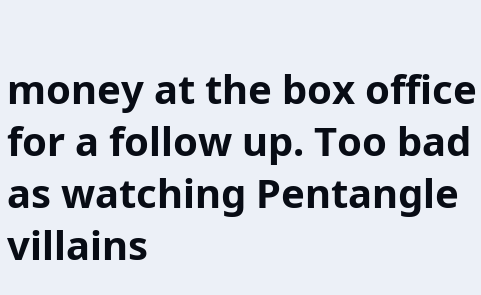money at the box office for a follow up. Too bad as watching Pentangle villains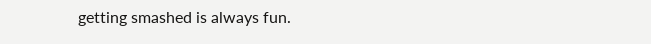getting smashed is always fun.